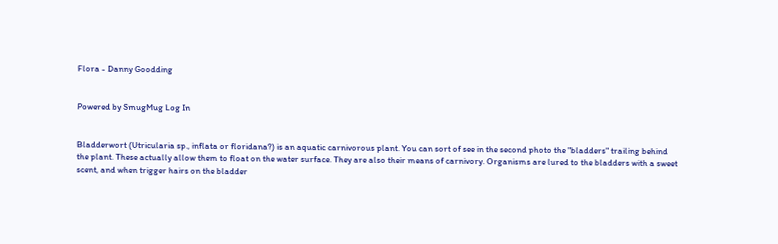Flora - Danny Goodding


Powered by SmugMug Log In


Bladderwort (Utricularia sp., inflata or floridana?) is an aquatic carnivorous plant. You can sort of see in the second photo the "bladders" trailing behind the plant. These actually allow them to float on the water surface. They are also their means of carnivory. Organisms are lured to the bladders with a sweet scent, and when trigger hairs on the bladder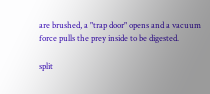are brushed, a "trap door" opens and a vacuum force pulls the prey inside to be digested.

split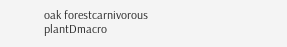oak forestcarnivorous plantDmacro